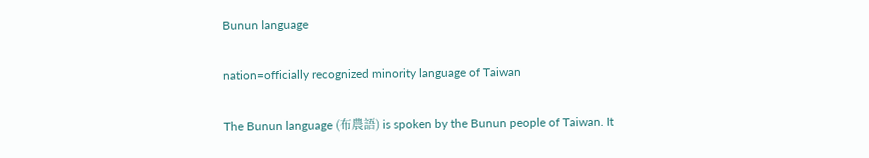Bunun language

nation=officially recognized minority language of Taiwan

The Bunun language (布農語) is spoken by the Bunun people of Taiwan. It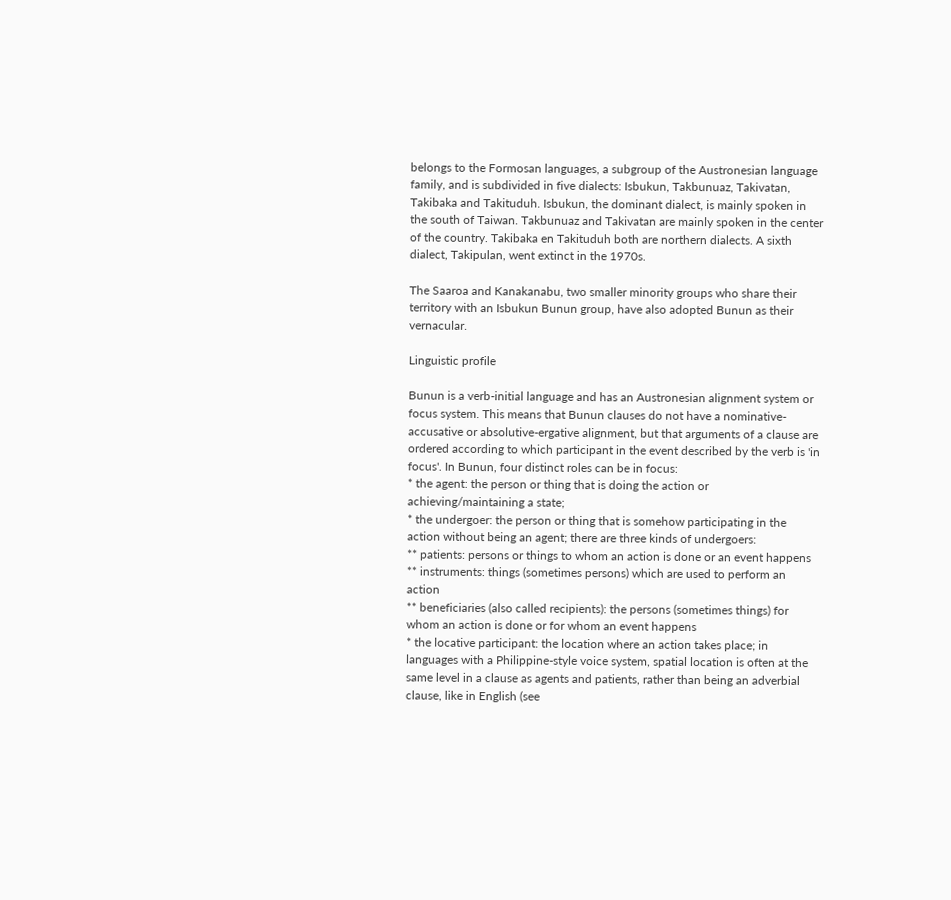belongs to the Formosan languages, a subgroup of the Austronesian language family, and is subdivided in five dialects: Isbukun, Takbunuaz, Takivatan, Takibaka and Takituduh. Isbukun, the dominant dialect, is mainly spoken in the south of Taiwan. Takbunuaz and Takivatan are mainly spoken in the center of the country. Takibaka en Takituduh both are northern dialects. A sixth dialect, Takipulan, went extinct in the 1970s.

The Saaroa and Kanakanabu, two smaller minority groups who share their territory with an Isbukun Bunun group, have also adopted Bunun as their vernacular.

Linguistic profile

Bunun is a verb-initial language and has an Austronesian alignment system or focus system. This means that Bunun clauses do not have a nominative-accusative or absolutive-ergative alignment, but that arguments of a clause are ordered according to which participant in the event described by the verb is 'in focus'. In Bunun, four distinct roles can be in focus:
* the agent: the person or thing that is doing the action or achieving/maintaining a state;
* the undergoer: the person or thing that is somehow participating in the action without being an agent; there are three kinds of undergoers:
** patients: persons or things to whom an action is done or an event happens
** instruments: things (sometimes persons) which are used to perform an action
** beneficiaries (also called recipients): the persons (sometimes things) for whom an action is done or for whom an event happens
* the locative participant: the location where an action takes place; in languages with a Philippine-style voice system, spatial location is often at the same level in a clause as agents and patients, rather than being an adverbial clause, like in English (see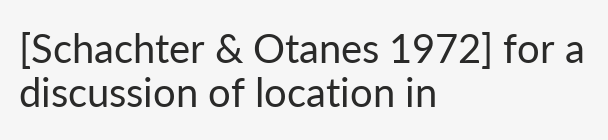[Schachter & Otanes 1972] for a discussion of location in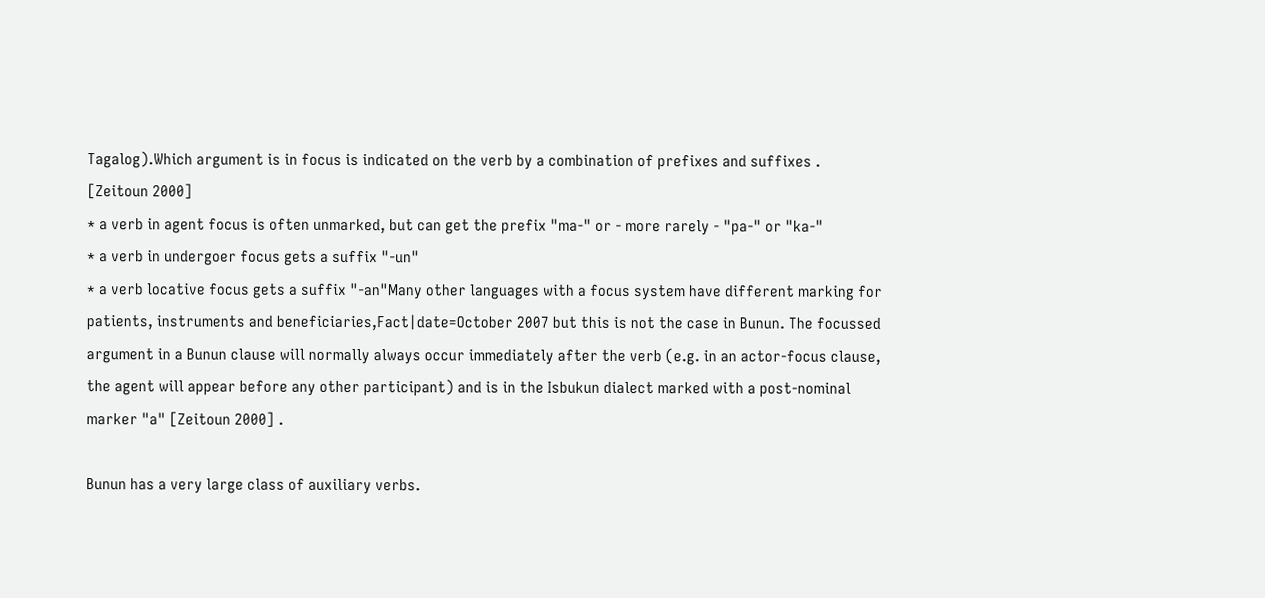Tagalog).Which argument is in focus is indicated on the verb by a combination of prefixes and suffixes . [Zeitoun 2000]
* a verb in agent focus is often unmarked, but can get the prefix "ma-" or - more rarely - "pa-" or "ka-"
* a verb in undergoer focus gets a suffix "-un"
* a verb locative focus gets a suffix "-an"Many other languages with a focus system have different marking for patients, instruments and beneficiaries,Fact|date=October 2007 but this is not the case in Bunun. The focussed argument in a Bunun clause will normally always occur immediately after the verb (e.g. in an actor-focus clause, the agent will appear before any other participant) and is in the Isbukun dialect marked with a post-nominal marker "a" [Zeitoun 2000] .

Bunun has a very large class of auxiliary verbs.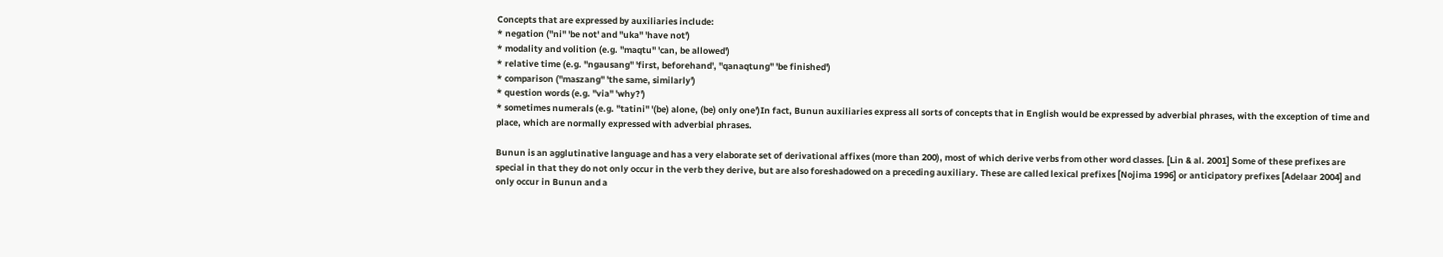Concepts that are expressed by auxiliaries include:
* negation ("ni" 'be not' and "uka" 'have not')
* modality and volition (e.g. "maqtu" 'can, be allowed')
* relative time (e.g. "ngausang" 'first, beforehand', "qanaqtung" 'be finished')
* comparison ("maszang" 'the same, similarly')
* question words (e.g. "via" 'why?')
* sometimes numerals (e.g. "tatini" '(be) alone, (be) only one')In fact, Bunun auxiliaries express all sorts of concepts that in English would be expressed by adverbial phrases, with the exception of time and place, which are normally expressed with adverbial phrases.

Bunun is an agglutinative language and has a very elaborate set of derivational affixes (more than 200), most of which derive verbs from other word classes. [Lin & al. 2001] Some of these prefixes are special in that they do not only occur in the verb they derive, but are also foreshadowed on a preceding auxiliary. These are called lexical prefixes [Nojima 1996] or anticipatory prefixes [Adelaar 2004] and only occur in Bunun and a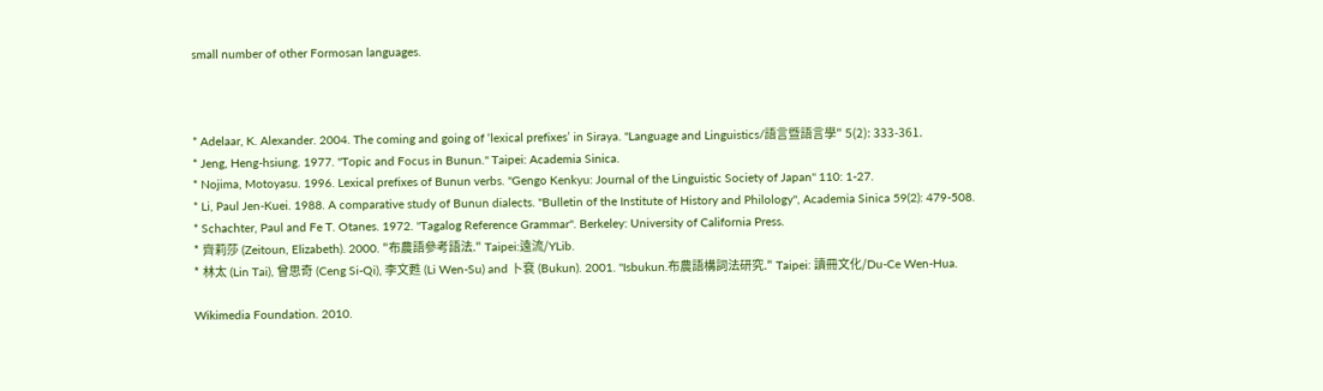small number of other Formosan languages.



* Adelaar, K. Alexander. 2004. The coming and going of ‘lexical prefixes’ in Siraya. "Language and Linguistics/語言暨語言學" 5(2): 333-361.
* Jeng, Heng-hsiung. 1977. "Topic and Focus in Bunun." Taipei: Academia Sinica.
* Nojima, Motoyasu. 1996. Lexical prefixes of Bunun verbs. "Gengo Kenkyu: Journal of the Linguistic Society of Japan" 110: 1-27.
* Li, Paul Jen-Kuei. 1988. A comparative study of Bunun dialects. "Bulletin of the Institute of History and Philology", Academia Sinica 59(2): 479-508.
* Schachter, Paul and Fe T. Otanes. 1972. "Tagalog Reference Grammar". Berkeley: University of California Press.
* 齊莉莎 (Zeitoun, Elizabeth). 2000. "布農語參考語法." Taipei:遠流/YLib.
* 林太 (Lin Tai), 曾思奇 (Ceng Si-Qi), 李文甦 (Li Wen-Su) and 卜袞 (Bukun). 2001. "Isbukun.布農語構詞法研究." Taipei: 讀冊文化/Du-Ce Wen-Hua.

Wikimedia Foundation. 2010.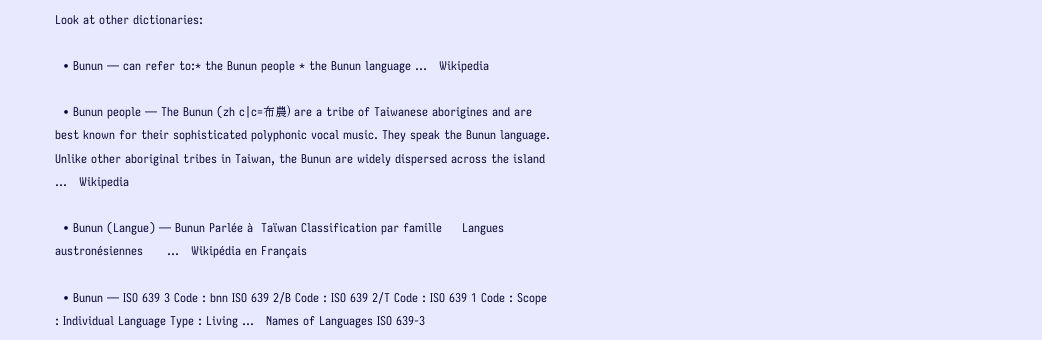Look at other dictionaries:

  • Bunun — can refer to:* the Bunun people * the Bunun language …   Wikipedia

  • Bunun people — The Bunun (zh c|c=布農) are a tribe of Taiwanese aborigines and are best known for their sophisticated polyphonic vocal music. They speak the Bunun language. Unlike other aboriginal tribes in Taiwan, the Bunun are widely dispersed across the island …   Wikipedia

  • Bunun (Langue) — Bunun Parlée à  Taïwan Classification par famille     Langues austronésiennes      …   Wikipédia en Français

  • Bunun — ISO 639 3 Code : bnn ISO 639 2/B Code : ISO 639 2/T Code : ISO 639 1 Code : Scope : Individual Language Type : Living …   Names of Languages ISO 639-3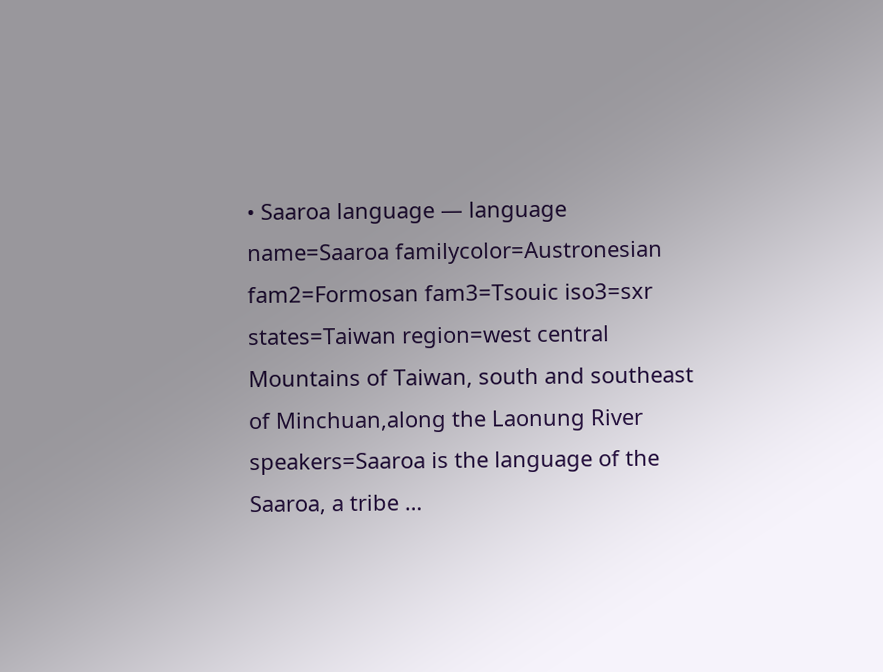• Saaroa language — language name=Saaroa familycolor=Austronesian fam2=Formosan fam3=Tsouic iso3=sxr states=Taiwan region=west central Mountains of Taiwan, south and southeast of Minchuan,along the Laonung River speakers=Saaroa is the language of the Saaroa, a tribe …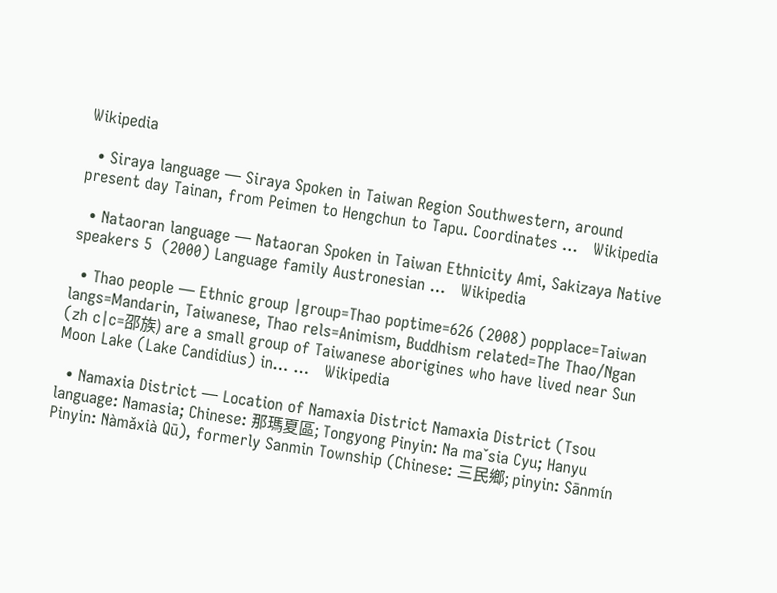Wikipedia

  • Siraya language — Siraya Spoken in Taiwan Region Southwestern, around present day Tainan, from Peimen to Hengchun to Tapu. Coordinates …   Wikipedia

  • Nataoran language — Nataoran Spoken in Taiwan Ethnicity Ami, Sakizaya Native speakers 5  (2000) Language family Austronesian …   Wikipedia

  • Thao people — Ethnic group |group=Thao poptime=626 (2008) popplace=Taiwan langs=Mandarin, Taiwanese, Thao rels=Animism, Buddhism related=The Thao/Ngan (zh c|c=邵族) are a small group of Taiwanese aborigines who have lived near Sun Moon Lake (Lake Candidius) in… …   Wikipedia

  • Namaxia District — Location of Namaxia District Namaxia District (Tsou language: Namasia; Chinese: 那瑪夏區; Tongyong Pinyin: Na maˇsia Cyu; Hanyu Pinyin: Nàmǎxià Qū), formerly Sanmin Township (Chinese: 三民鄉; pinyin: Sānmín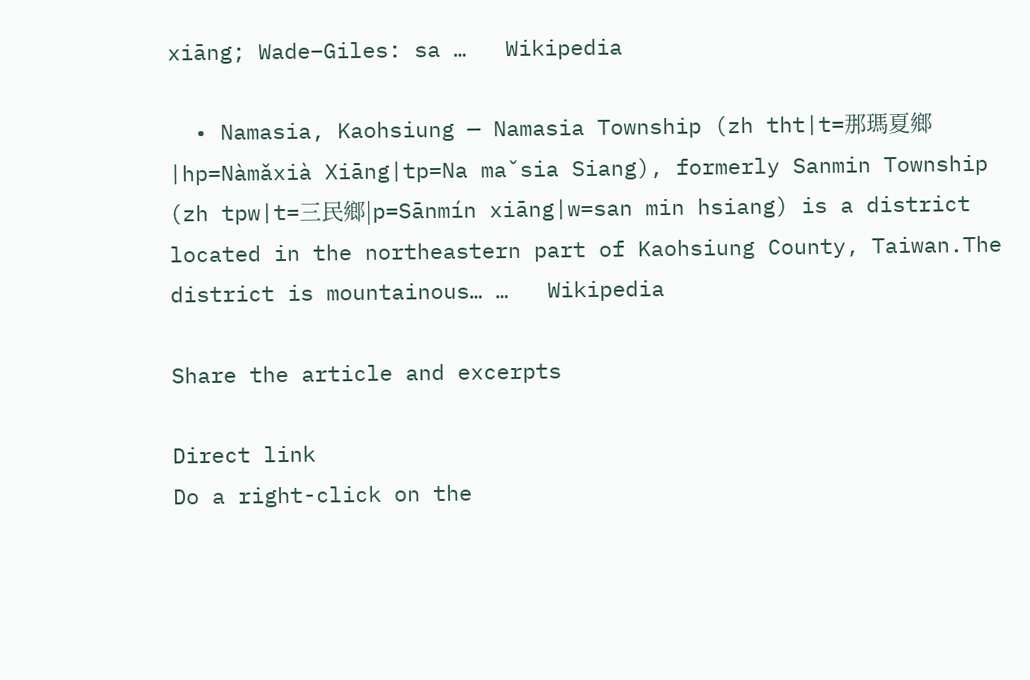xiāng; Wade–Giles: sa …   Wikipedia

  • Namasia, Kaohsiung — Namasia Township (zh tht|t=那瑪夏鄉|hp=Nàmǎxià Xiāng|tp=Na maˇsia Siang), formerly Sanmin Township (zh tpw|t=三民鄉|p=Sānmín xiāng|w=san min hsiang) is a district located in the northeastern part of Kaohsiung County, Taiwan.The district is mountainous… …   Wikipedia

Share the article and excerpts

Direct link
Do a right-click on the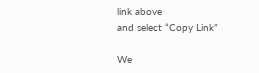link above
and select “Copy Link”

We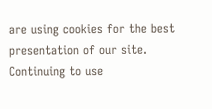are using cookies for the best presentation of our site. Continuing to use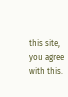this site, you agree with this.